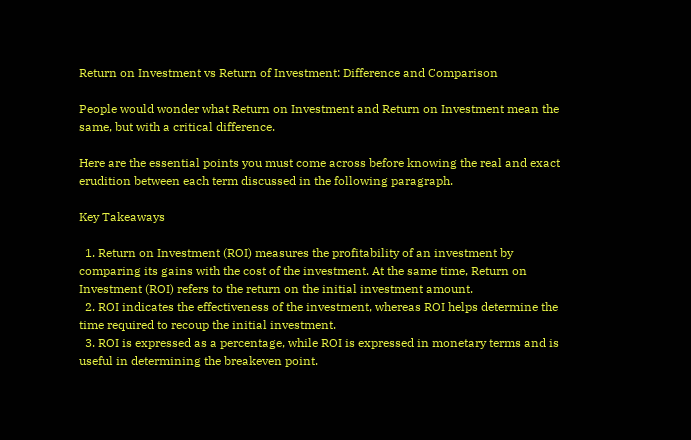Return on Investment vs Return of Investment: Difference and Comparison

People would wonder what Return on Investment and Return on Investment mean the same, but with a critical difference.

Here are the essential points you must come across before knowing the real and exact erudition between each term discussed in the following paragraph.

Key Takeaways

  1. Return on Investment (ROI) measures the profitability of an investment by comparing its gains with the cost of the investment. At the same time, Return on Investment (ROI) refers to the return on the initial investment amount.
  2. ROI indicates the effectiveness of the investment, whereas ROI helps determine the time required to recoup the initial investment.
  3. ROI is expressed as a percentage, while ROI is expressed in monetary terms and is useful in determining the breakeven point.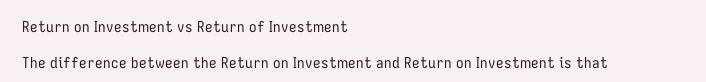Return on Investment vs Return of Investment

The difference between the Return on Investment and Return on Investment is that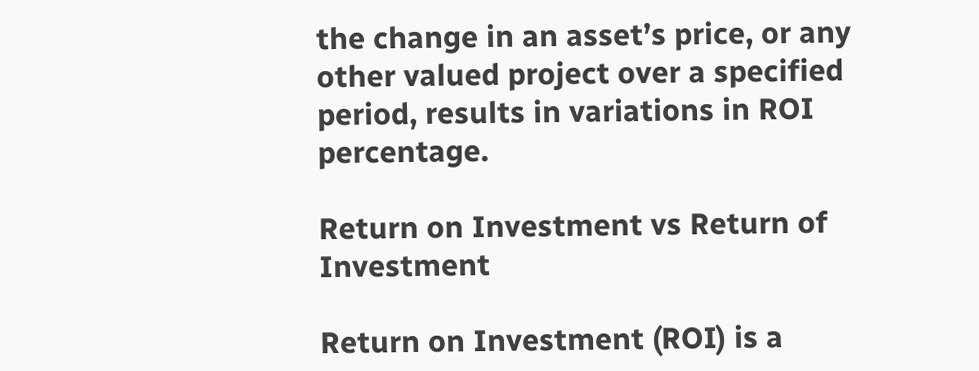the change in an asset’s price, or any other valued project over a specified period, results in variations in ROI percentage.

Return on Investment vs Return of Investment

Return on Investment (ROI) is a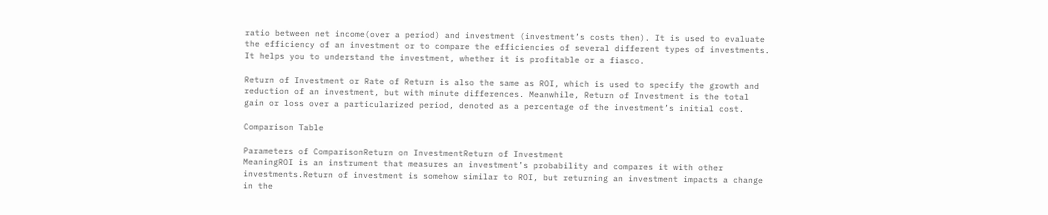ratio between net income(over a period) and investment (investment’s costs then). It is used to evaluate the efficiency of an investment or to compare the efficiencies of several different types of investments. It helps you to understand the investment, whether it is profitable or a fiasco.

Return of Investment or Rate of Return is also the same as ROI, which is used to specify the growth and reduction of an investment, but with minute differences. Meanwhile, Return of Investment is the total gain or loss over a particularized period, denoted as a percentage of the investment’s initial cost.

Comparison Table

Parameters of ComparisonReturn on InvestmentReturn of Investment
MeaningROI is an instrument that measures an investment’s probability and compares it with other investments.Return of investment is somehow similar to ROI, but returning an investment impacts a change in the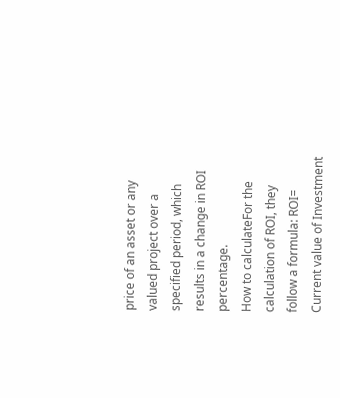price of an asset or any valued project over a specified period, which results in a change in ROI percentage.
How to calculateFor the calculation of ROI, they follow a formula: ROI= Current value of Investment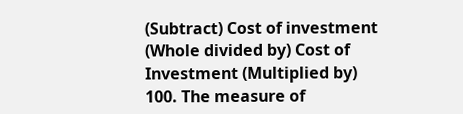(Subtract) Cost of investment (Whole divided by) Cost of Investment (Multiplied by) 100. The measure of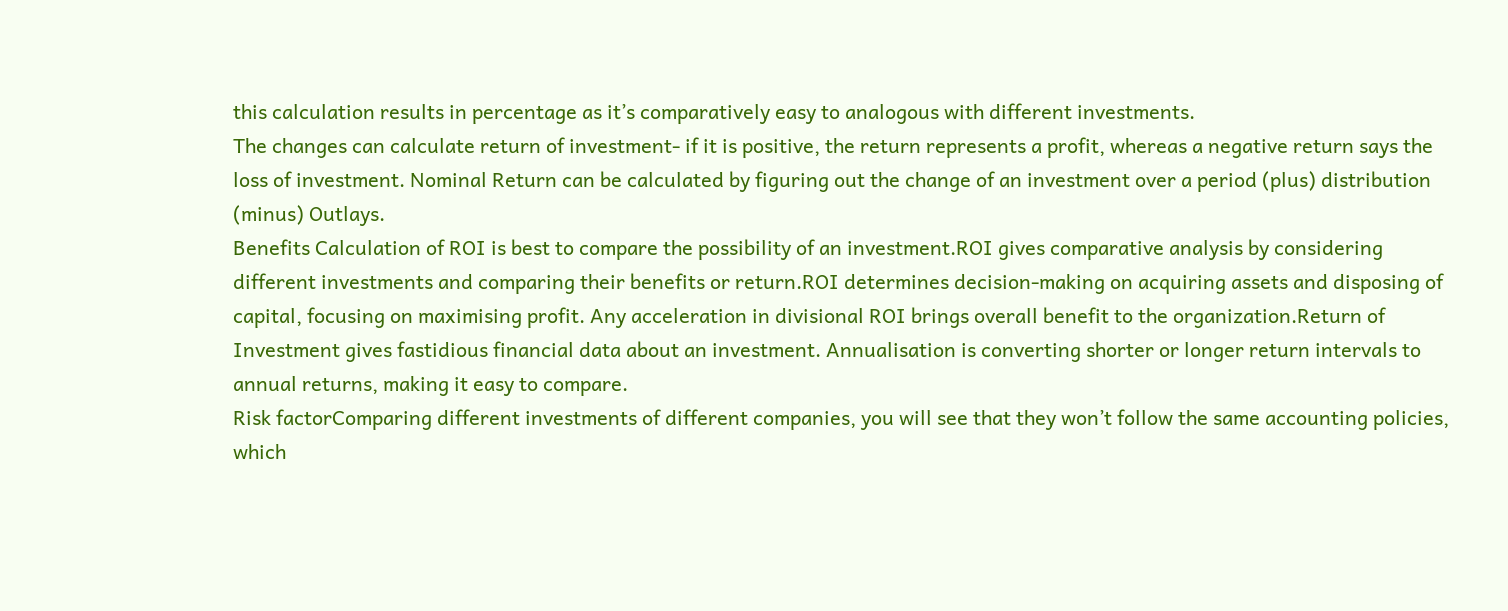this calculation results in percentage as it’s comparatively easy to analogous with different investments.
The changes can calculate return of investment- if it is positive, the return represents a profit, whereas a negative return says the loss of investment. Nominal Return can be calculated by figuring out the change of an investment over a period (plus) distribution (minus) Outlays.
Benefits Calculation of ROI is best to compare the possibility of an investment.ROI gives comparative analysis by considering different investments and comparing their benefits or return.ROI determines decision-making on acquiring assets and disposing of capital, focusing on maximising profit. Any acceleration in divisional ROI brings overall benefit to the organization.Return of Investment gives fastidious financial data about an investment. Annualisation is converting shorter or longer return intervals to annual returns, making it easy to compare.
Risk factorComparing different investments of different companies, you will see that they won’t follow the same accounting policies, which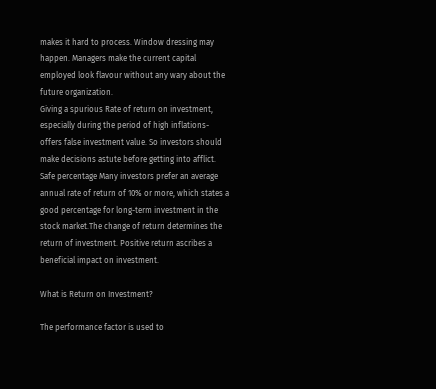makes it hard to process. Window dressing may happen. Managers make the current capital employed look flavour without any wary about the future organization.
Giving a spurious Rate of return on investment, especially during the period of high inflations- offers false investment value. So investors should make decisions astute before getting into afflict.
Safe percentage Many investors prefer an average annual rate of return of 10% or more, which states a good percentage for long-term investment in the stock market.The change of return determines the return of investment. Positive return ascribes a beneficial impact on investment.

What is Return on Investment?

The performance factor is used to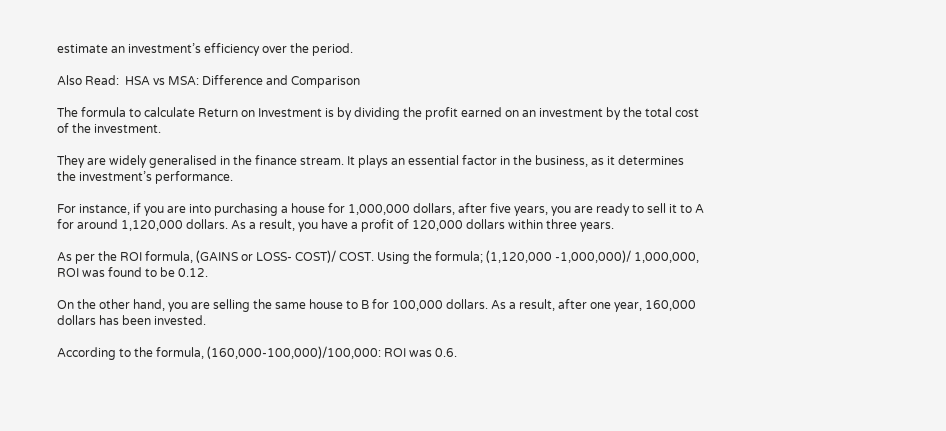estimate an investment’s efficiency over the period.

Also Read:  HSA vs MSA: Difference and Comparison

The formula to calculate Return on Investment is by dividing the profit earned on an investment by the total cost of the investment.

They are widely generalised in the finance stream. It plays an essential factor in the business, as it determines the investment’s performance.

For instance, if you are into purchasing a house for 1,000,000 dollars, after five years, you are ready to sell it to A for around 1,120,000 dollars. As a result, you have a profit of 120,000 dollars within three years.

As per the ROI formula, (GAINS or LOSS- COST)/ COST. Using the formula; (1,120,000 -1,000,000)/ 1,000,000, ROI was found to be 0.12.

On the other hand, you are selling the same house to B for 100,000 dollars. As a result, after one year, 160,000 dollars has been invested.

According to the formula, (160,000-100,000)/100,000: ROI was 0.6.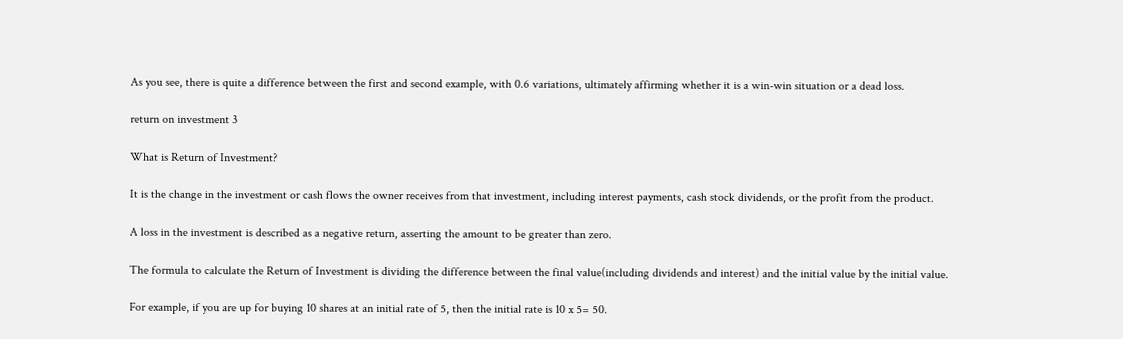As you see, there is quite a difference between the first and second example, with 0.6 variations, ultimately affirming whether it is a win-win situation or a dead loss.

return on investment 3

What is Return of Investment?

It is the change in the investment or cash flows the owner receives from that investment, including interest payments, cash stock dividends, or the profit from the product.

A loss in the investment is described as a negative return, asserting the amount to be greater than zero.

The formula to calculate the Return of Investment is dividing the difference between the final value(including dividends and interest) and the initial value by the initial value.

For example, if you are up for buying 10 shares at an initial rate of 5, then the initial rate is 10 x 5= 50.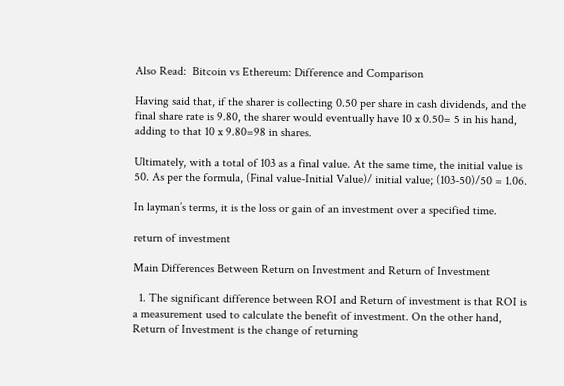Also Read:  Bitcoin vs Ethereum: Difference and Comparison

Having said that, if the sharer is collecting 0.50 per share in cash dividends, and the final share rate is 9.80, the sharer would eventually have 10 x 0.50= 5 in his hand, adding to that 10 x 9.80=98 in shares.

Ultimately, with a total of 103 as a final value. At the same time, the initial value is 50. As per the formula, (Final value-Initial Value)/ initial value; (103-50)/50 = 1.06.

In layman’s terms, it is the loss or gain of an investment over a specified time.

return of investment

Main Differences Between Return on Investment and Return of Investment

  1. The significant difference between ROI and Return of investment is that ROI is a measurement used to calculate the benefit of investment. On the other hand, Return of Investment is the change of returning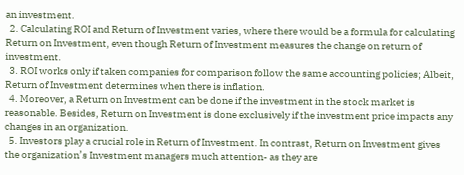an investment.
  2. Calculating ROI and Return of Investment varies, where there would be a formula for calculating Return on Investment, even though Return of Investment measures the change on return of investment.
  3. ROI works only if taken companies for comparison follow the same accounting policies; Albeit, Return of Investment determines when there is inflation.
  4. Moreover, a Return on Investment can be done if the investment in the stock market is reasonable. Besides, Return on Investment is done exclusively if the investment price impacts any changes in an organization.
  5. Investors play a crucial role in Return of Investment. In contrast, Return on Investment gives the organization’s Investment managers much attention- as they are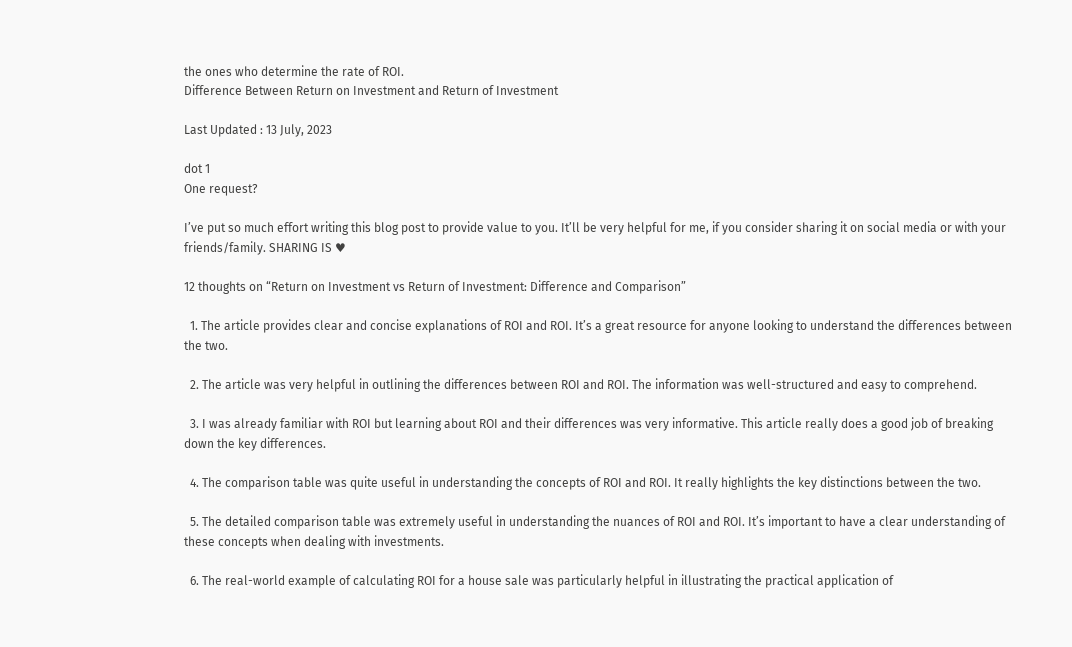the ones who determine the rate of ROI.
Difference Between Return on Investment and Return of Investment

Last Updated : 13 July, 2023

dot 1
One request?

I’ve put so much effort writing this blog post to provide value to you. It’ll be very helpful for me, if you consider sharing it on social media or with your friends/family. SHARING IS ♥

12 thoughts on “Return on Investment vs Return of Investment: Difference and Comparison”

  1. The article provides clear and concise explanations of ROI and ROI. It’s a great resource for anyone looking to understand the differences between the two.

  2. The article was very helpful in outlining the differences between ROI and ROI. The information was well-structured and easy to comprehend.

  3. I was already familiar with ROI but learning about ROI and their differences was very informative. This article really does a good job of breaking down the key differences.

  4. The comparison table was quite useful in understanding the concepts of ROI and ROI. It really highlights the key distinctions between the two.

  5. The detailed comparison table was extremely useful in understanding the nuances of ROI and ROI. It’s important to have a clear understanding of these concepts when dealing with investments.

  6. The real-world example of calculating ROI for a house sale was particularly helpful in illustrating the practical application of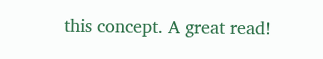this concept. A great read!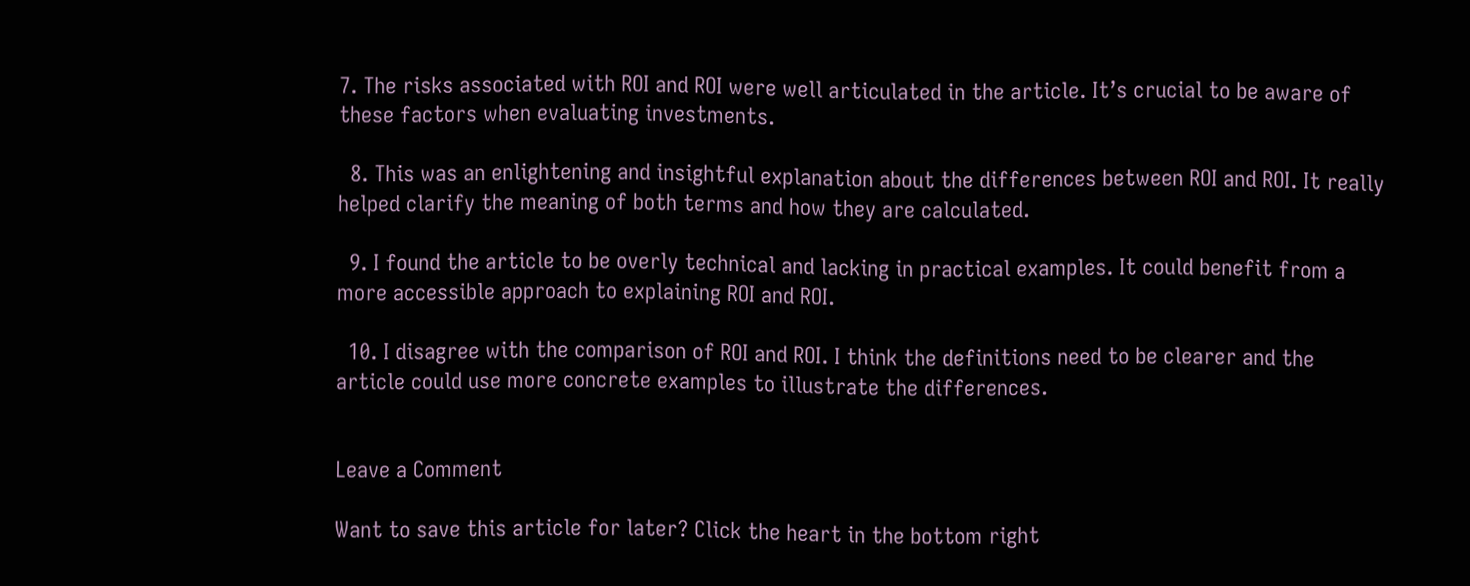7. The risks associated with ROI and ROI were well articulated in the article. It’s crucial to be aware of these factors when evaluating investments.

  8. This was an enlightening and insightful explanation about the differences between ROI and ROI. It really helped clarify the meaning of both terms and how they are calculated.

  9. I found the article to be overly technical and lacking in practical examples. It could benefit from a more accessible approach to explaining ROI and ROI.

  10. I disagree with the comparison of ROI and ROI. I think the definitions need to be clearer and the article could use more concrete examples to illustrate the differences.


Leave a Comment

Want to save this article for later? Click the heart in the bottom right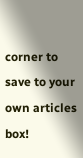corner to save to your own articles box!